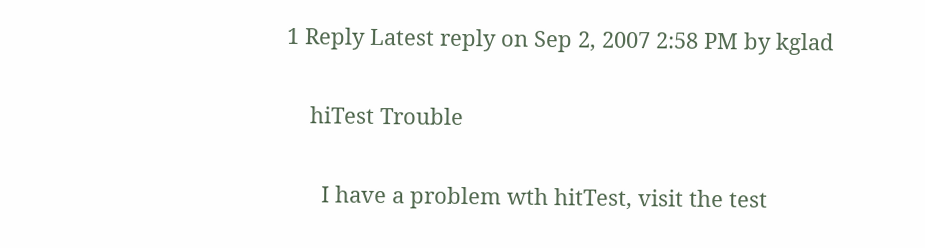1 Reply Latest reply on Sep 2, 2007 2:58 PM by kglad

    hiTest Trouble

      I have a problem wth hitTest, visit the test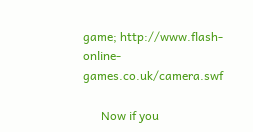game; http://www.flash-online-games.co.uk/camera.swf

      Now if you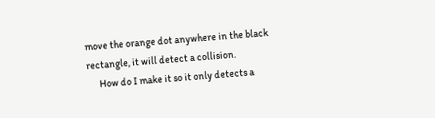move the orange dot anywhere in the black rectangle, it will detect a collision.
      How do I make it so it only detects a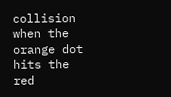collision when the orange dot hits the red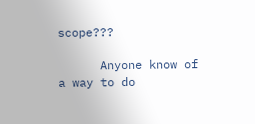scope???

      Anyone know of a way to do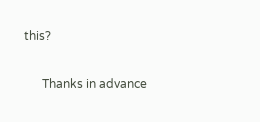this?

      Thanks in advance